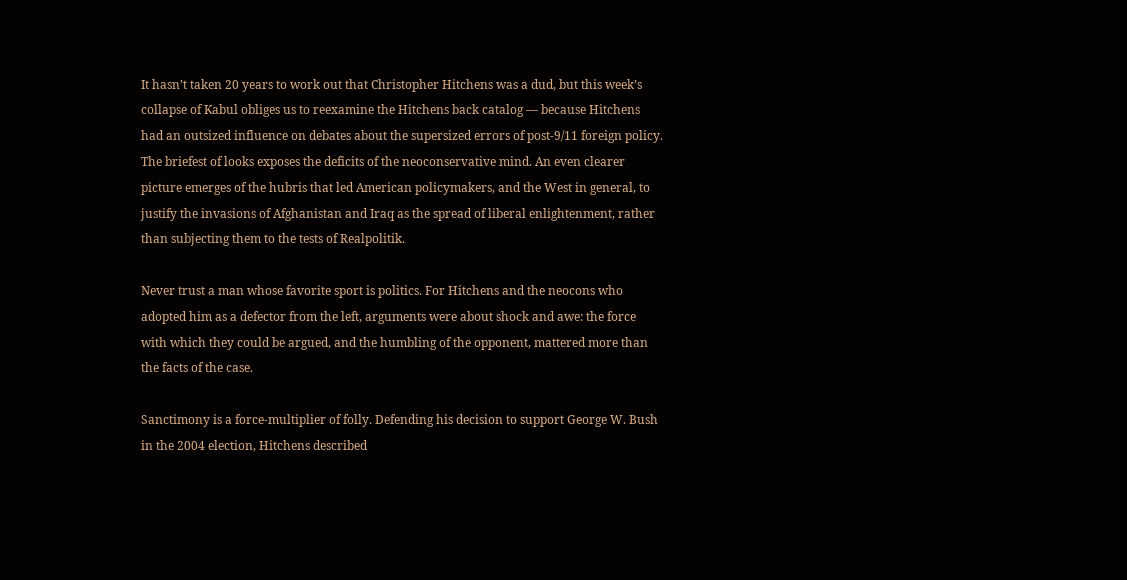It hasn’t taken 20 years to work out that Christopher Hitchens was a dud, but this week’s collapse of Kabul obliges us to reexamine the Hitchens back catalog — because Hitchens had an outsized influence on debates about the supersized errors of post-9/11 foreign policy. The briefest of looks exposes the deficits of the neoconservative mind. An even clearer picture emerges of the hubris that led American policymakers, and the West in general, to justify the invasions of Afghanistan and Iraq as the spread of liberal enlightenment, rather than subjecting them to the tests of Realpolitik.

Never trust a man whose favorite sport is politics. For Hitchens and the neocons who adopted him as a defector from the left, arguments were about shock and awe: the force with which they could be argued, and the humbling of the opponent, mattered more than the facts of the case.

Sanctimony is a force-multiplier of folly. Defending his decision to support George W. Bush in the 2004 election, Hitchens described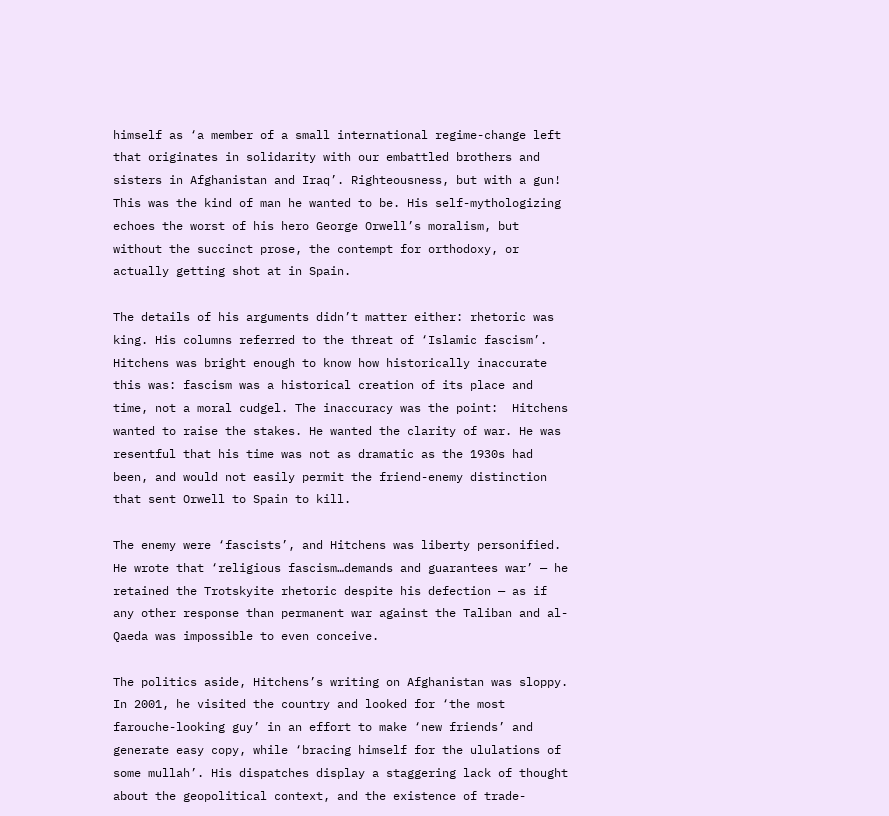himself as ‘a member of a small international regime-change left that originates in solidarity with our embattled brothers and sisters in Afghanistan and Iraq’. Righteousness, but with a gun! This was the kind of man he wanted to be. His self-mythologizing echoes the worst of his hero George Orwell’s moralism, but without the succinct prose, the contempt for orthodoxy, or actually getting shot at in Spain.

The details of his arguments didn’t matter either: rhetoric was king. His columns referred to the threat of ‘Islamic fascism’. Hitchens was bright enough to know how historically inaccurate this was: fascism was a historical creation of its place and time, not a moral cudgel. The inaccuracy was the point:  Hitchens wanted to raise the stakes. He wanted the clarity of war. He was resentful that his time was not as dramatic as the 1930s had been, and would not easily permit the friend-enemy distinction that sent Orwell to Spain to kill.

The enemy were ‘fascists’, and Hitchens was liberty personified. He wrote that ‘religious fascism…demands and guarantees war’ — he retained the Trotskyite rhetoric despite his defection — as if any other response than permanent war against the Taliban and al-Qaeda was impossible to even conceive.

The politics aside, Hitchens’s writing on Afghanistan was sloppy. In 2001, he visited the country and looked for ‘the most farouche-looking guy’ in an effort to make ‘new friends’ and generate easy copy, while ‘bracing himself for the ululations of some mullah’. His dispatches display a staggering lack of thought about the geopolitical context, and the existence of trade-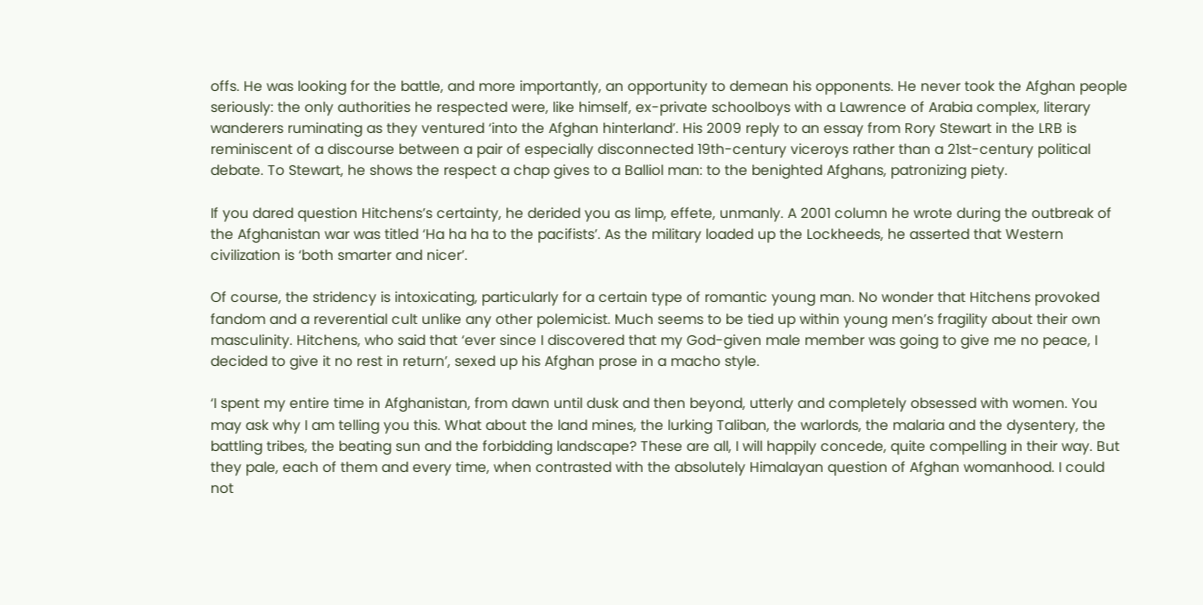offs. He was looking for the battle, and more importantly, an opportunity to demean his opponents. He never took the Afghan people seriously: the only authorities he respected were, like himself, ex-private schoolboys with a Lawrence of Arabia complex, literary wanderers ruminating as they ventured ‘into the Afghan hinterland’. His 2009 reply to an essay from Rory Stewart in the LRB is reminiscent of a discourse between a pair of especially disconnected 19th-century viceroys rather than a 21st-century political debate. To Stewart, he shows the respect a chap gives to a Balliol man: to the benighted Afghans, patronizing piety.

If you dared question Hitchens’s certainty, he derided you as limp, effete, unmanly. A 2001 column he wrote during the outbreak of the Afghanistan war was titled ‘Ha ha ha to the pacifists’. As the military loaded up the Lockheeds, he asserted that Western civilization is ‘both smarter and nicer’.

Of course, the stridency is intoxicating, particularly for a certain type of romantic young man. No wonder that Hitchens provoked fandom and a reverential cult unlike any other polemicist. Much seems to be tied up within young men’s fragility about their own masculinity. Hitchens, who said that ‘ever since I discovered that my God-given male member was going to give me no peace, I decided to give it no rest in return’, sexed up his Afghan prose in a macho style.

‘I spent my entire time in Afghanistan, from dawn until dusk and then beyond, utterly and completely obsessed with women. You may ask why I am telling you this. What about the land mines, the lurking Taliban, the warlords, the malaria and the dysentery, the battling tribes, the beating sun and the forbidding landscape? These are all, I will happily concede, quite compelling in their way. But they pale, each of them and every time, when contrasted with the absolutely Himalayan question of Afghan womanhood. I could not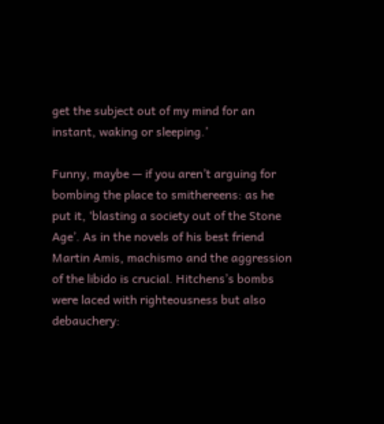get the subject out of my mind for an instant, waking or sleeping.’

Funny, maybe — if you aren’t arguing for bombing the place to smithereens: as he put it, ‘blasting a society out of the Stone Age’. As in the novels of his best friend Martin Amis, machismo and the aggression of the libido is crucial. Hitchens’s bombs were laced with righteousness but also debauchery: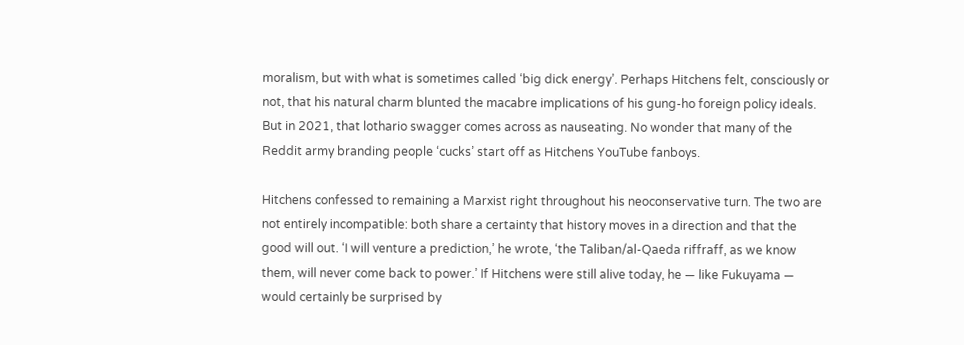moralism, but with what is sometimes called ‘big dick energy’. Perhaps Hitchens felt, consciously or not, that his natural charm blunted the macabre implications of his gung-ho foreign policy ideals. But in 2021, that lothario swagger comes across as nauseating. No wonder that many of the Reddit army branding people ‘cucks’ start off as Hitchens YouTube fanboys.

Hitchens confessed to remaining a Marxist right throughout his neoconservative turn. The two are not entirely incompatible: both share a certainty that history moves in a direction and that the good will out. ‘I will venture a prediction,’ he wrote, ‘the Taliban/al-Qaeda riffraff, as we know them, will never come back to power.’ If Hitchens were still alive today, he — like Fukuyama — would certainly be surprised by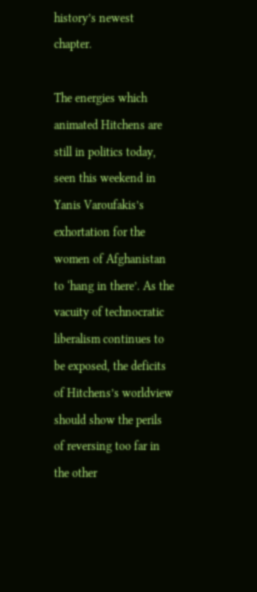history’s newest chapter.

The energies which animated Hitchens are still in politics today, seen this weekend in Yanis Varoufakis’s exhortation for the women of Afghanistan to ‘hang in there’. As the vacuity of technocratic liberalism continues to be exposed, the deficits of Hitchens’s worldview should show the perils of reversing too far in the other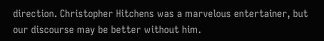direction. Christopher Hitchens was a marvelous entertainer, but our discourse may be better without him.